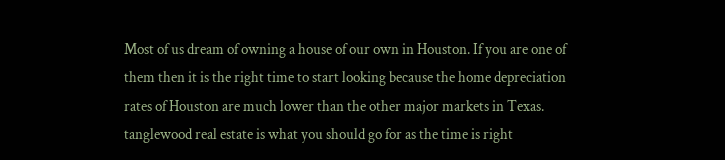Most of us dream of owning a house of our own in Houston. If you are one of them then it is the right time to start looking because the home depreciation rates of Houston are much lower than the other major markets in Texas. tanglewood real estate is what you should go for as the time is right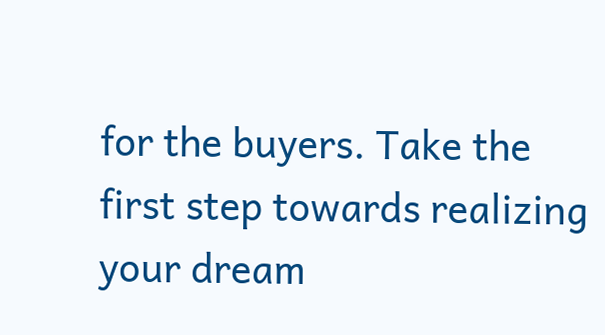for the buyers. Take the first step towards realizing your dream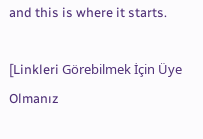and this is where it starts.

[Linkleri Görebilmek İçin Üye Olmanız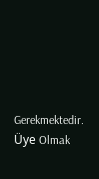Gerekmektedir. Üye Olmak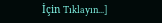İçin Tıklayın...]